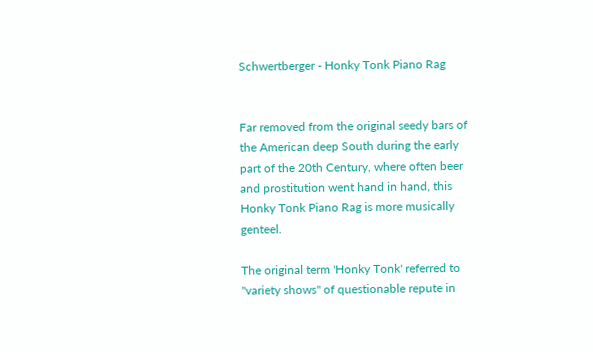Schwertberger - Honky Tonk Piano Rag


Far removed from the original seedy bars of the American deep South during the early part of the 20th Century, where often beer and prostitution went hand in hand, this Honky Tonk Piano Rag is more musically genteel.

The original term 'Honky Tonk' referred to "variety shows" of questionable repute in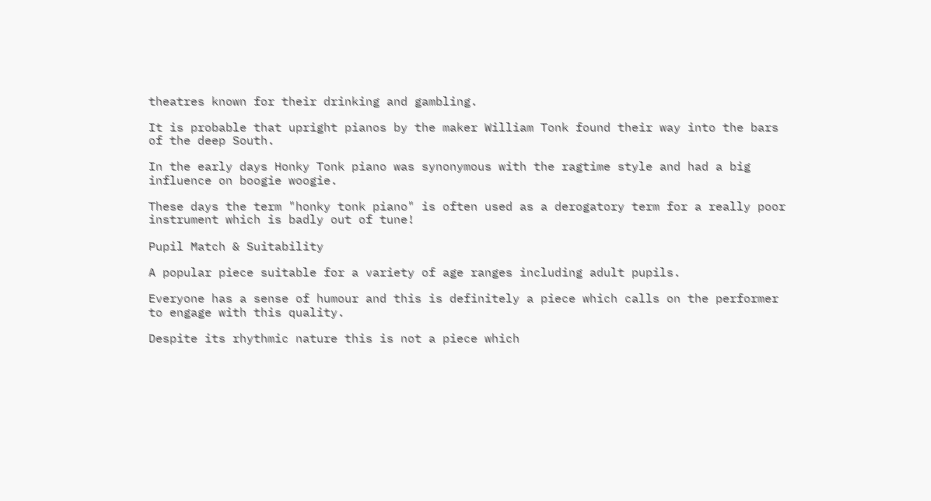theatres known for their drinking and gambling.

It is probable that upright pianos by the maker William Tonk found their way into the bars of the deep South.

In the early days Honky Tonk piano was synonymous with the ragtime style and had a big influence on boogie woogie.

These days the term "honky tonk piano" is often used as a derogatory term for a really poor instrument which is badly out of tune!

Pupil Match & Suitability

A popular piece suitable for a variety of age ranges including adult pupils.

Everyone has a sense of humour and this is definitely a piece which calls on the performer to engage with this quality.

Despite its rhythmic nature this is not a piece which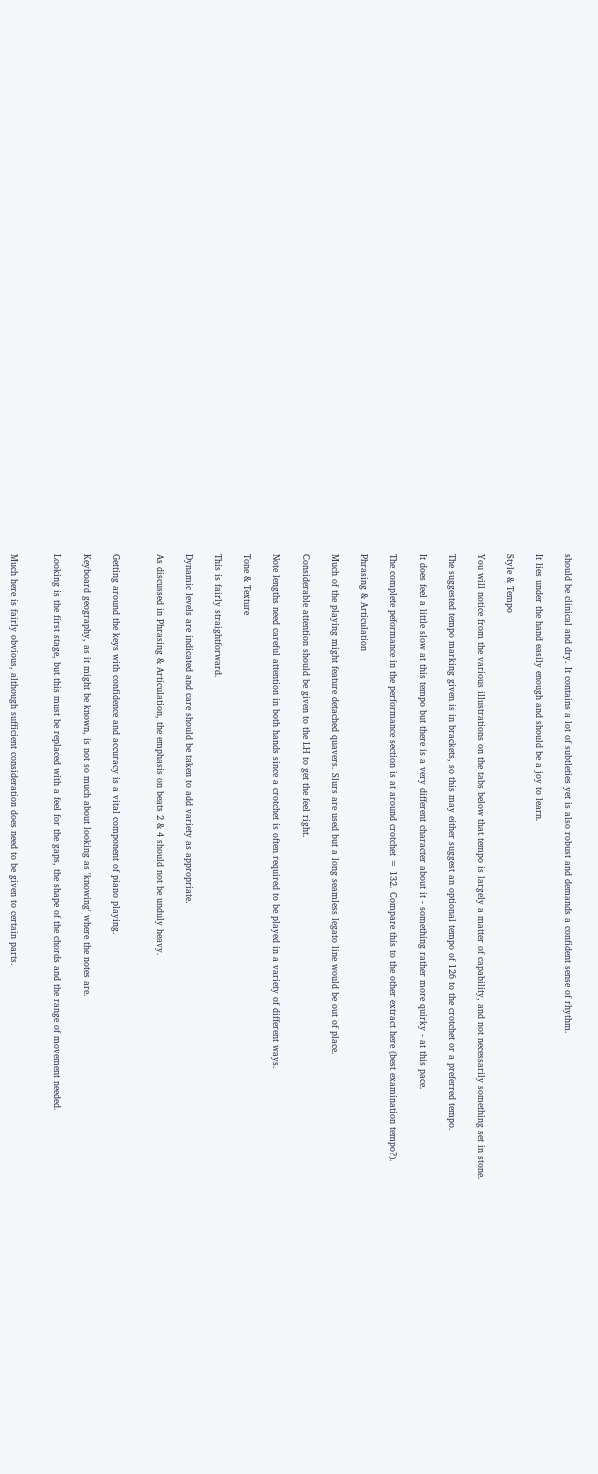should be clinical and dry. It contains a lot of subtleties yet is also robust and demands a confident sense of rhythm.

It lies under the hand easily enough and should be a joy to learn.

Style & Tempo

You will notice from the various illustrations on the tabs below that tempo is largely a matter of capability, and not necessarily something set in stone.

The suggested tempo marking given is in brackets, so this may either suggest an optional tempo of 126 to the crotchet or a preferred tempo.

It does feel a little slow at this tempo but there is a very different character about it - something rather more quirky - at this pace.

The complete peformance in the performance section is at around crotchet = 132. Compare this to the other extract here (best examination tempo?).

Phrasing & Articulation

Much of the playing might feature detached quavers. Slurs are used but a long seamless legato line would be out of place.

Considerable attention should be given to the LH to get the feel right.

Note lengths need careful attention in both hands since a crotchet is often required to be played in a variety of different ways.

Tone & Texture

This is fairly straightforward.

Dynamic levels are indicated and care should be taken to add variety as appropriate.

As discussed in Phrasing & Articulation, the emphasis on beats 2 & 4 should not be unduly heavy.


Getting around the keys with confidence and accuracy is a vital component of piano playing.

Keyboard geography, as it might be known, is not so much about looking as 'knowing' where the notes are.

Looking is the first stage, but this must be replaced with a feel for the gaps, the shape of the chords and the range of movement needed.


Much here is fairly obvious, although sufficient consideration does need to be given to certain parts.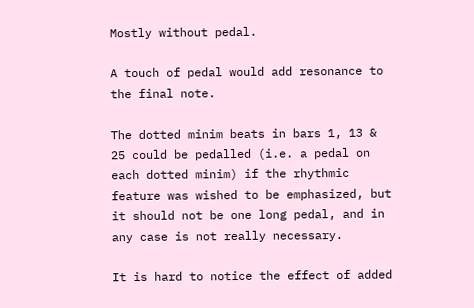Mostly without pedal.

A touch of pedal would add resonance to the final note.

The dotted minim beats in bars 1, 13 & 25 could be pedalled (i.e. a pedal on each dotted minim) if the rhythmic feature was wished to be emphasized, but it should not be one long pedal, and in any case is not really necessary.

It is hard to notice the effect of added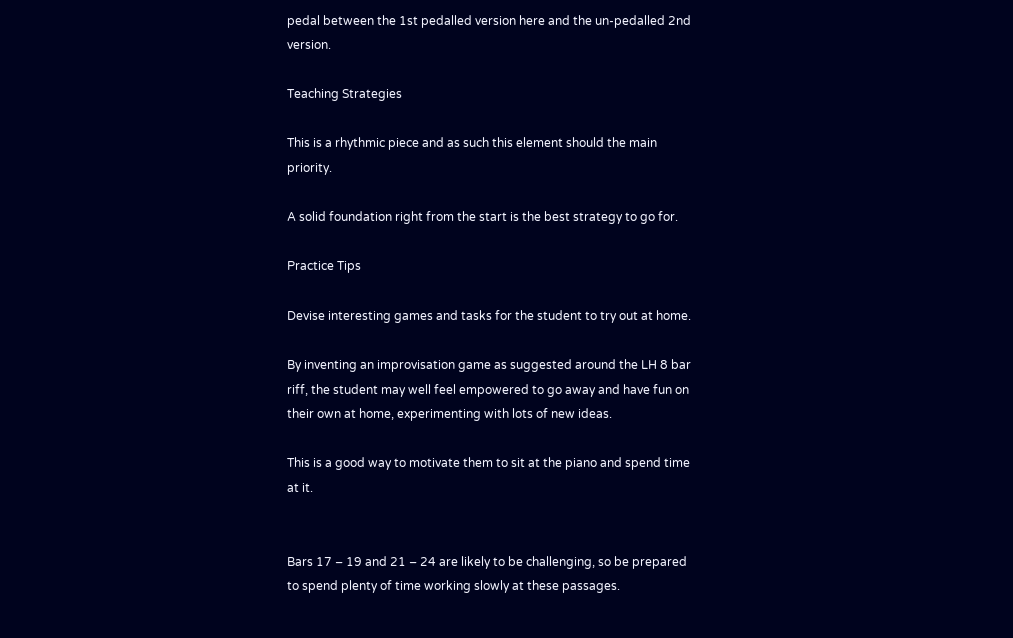pedal between the 1st pedalled version here and the un-pedalled 2nd version.

Teaching Strategies

This is a rhythmic piece and as such this element should the main priority.

A solid foundation right from the start is the best strategy to go for.

Practice Tips

Devise interesting games and tasks for the student to try out at home.

By inventing an improvisation game as suggested around the LH 8 bar riff, the student may well feel empowered to go away and have fun on their own at home, experimenting with lots of new ideas.

This is a good way to motivate them to sit at the piano and spend time at it.


Bars 17 – 19 and 21 – 24 are likely to be challenging, so be prepared to spend plenty of time working slowly at these passages.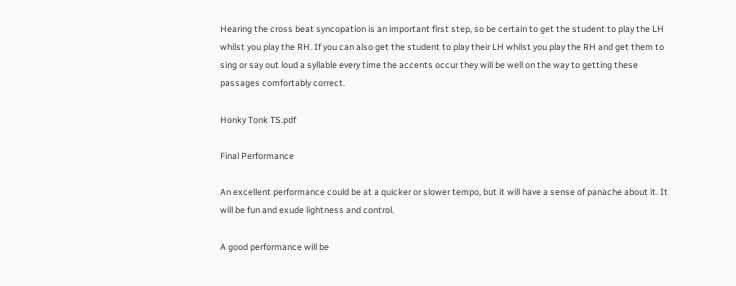Hearing the cross beat syncopation is an important first step, so be certain to get the student to play the LH whilst you play the RH. If you can also get the student to play their LH whilst you play the RH and get them to sing or say out loud a syllable every time the accents occur they will be well on the way to getting these passages comfortably correct.

Honky Tonk TS.pdf

Final Performance

An excellent performance could be at a quicker or slower tempo, but it will have a sense of panache about it. It will be fun and exude lightness and control.

A good performance will be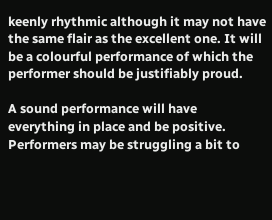keenly rhythmic although it may not have the same flair as the excellent one. It will be a colourful performance of which the performer should be justifiably proud.

A sound performance will have everything in place and be positive. Performers may be struggling a bit to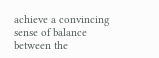achieve a convincing sense of balance between the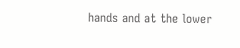hands and at the lower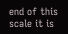end of this scale it is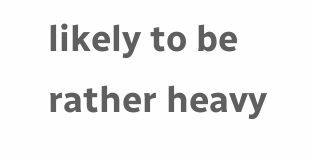likely to be rather heavy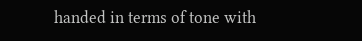handed in terms of tone with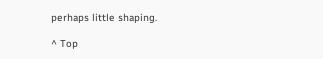perhaps little shaping.

^ Top